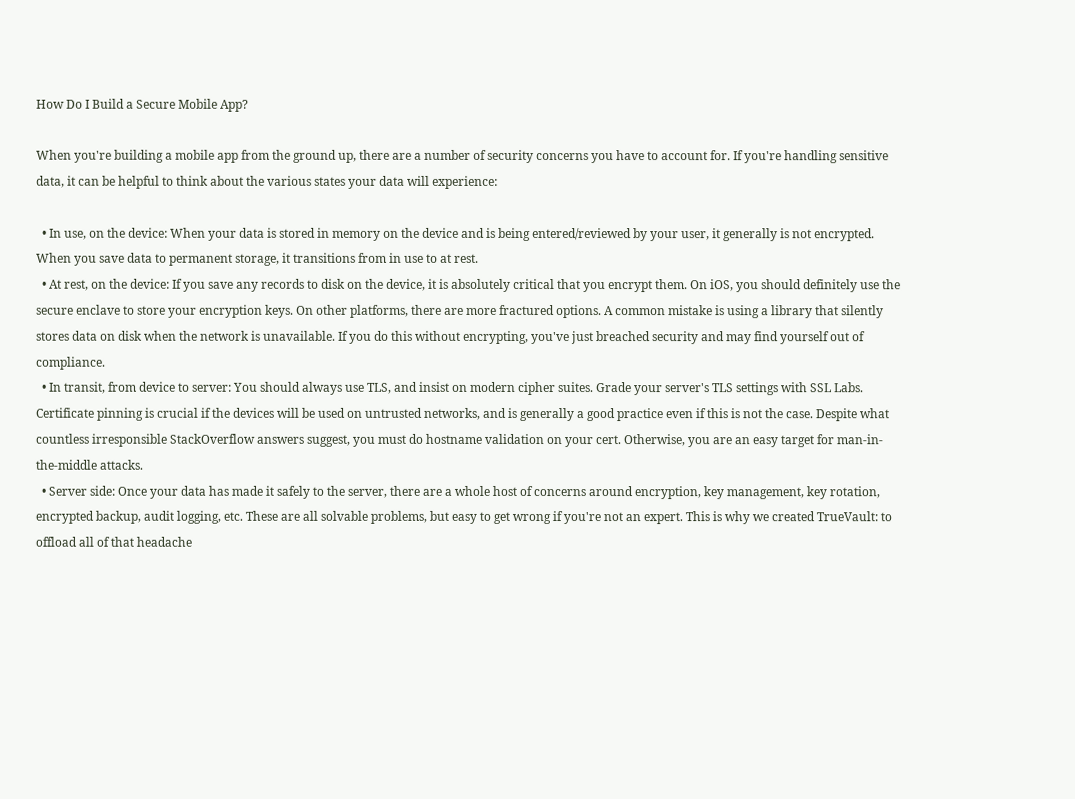How Do I Build a Secure Mobile App?

When you're building a mobile app from the ground up, there are a number of security concerns you have to account for. If you're handling sensitive data, it can be helpful to think about the various states your data will experience:

  • In use, on the device: When your data is stored in memory on the device and is being entered/reviewed by your user, it generally is not encrypted. When you save data to permanent storage, it transitions from in use to at rest.
  • At rest, on the device: If you save any records to disk on the device, it is absolutely critical that you encrypt them. On iOS, you should definitely use the secure enclave to store your encryption keys. On other platforms, there are more fractured options. A common mistake is using a library that silently stores data on disk when the network is unavailable. If you do this without encrypting, you've just breached security and may find yourself out of compliance.
  • In transit, from device to server: You should always use TLS, and insist on modern cipher suites. Grade your server's TLS settings with SSL Labs. Certificate pinning is crucial if the devices will be used on untrusted networks, and is generally a good practice even if this is not the case. Despite what countless irresponsible StackOverflow answers suggest, you must do hostname validation on your cert. Otherwise, you are an easy target for man-in-the-middle attacks.
  • Server side: Once your data has made it safely to the server, there are a whole host of concerns around encryption, key management, key rotation, encrypted backup, audit logging, etc. These are all solvable problems, but easy to get wrong if you're not an expert. This is why we created TrueVault: to offload all of that headache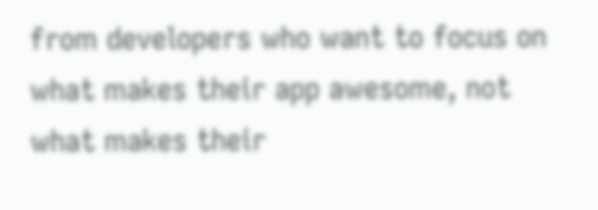from developers who want to focus on what makes their app awesome, not what makes their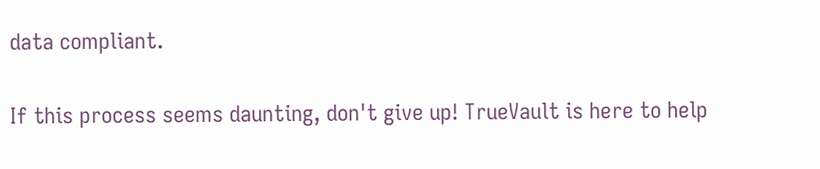data compliant.

If this process seems daunting, don't give up! TrueVault is here to help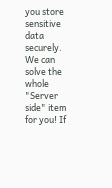you store sensitive data securely. We can solve the whole "Server side" item for you! If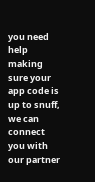you need help making sure your app code is up to snuff, we can connect you with our partner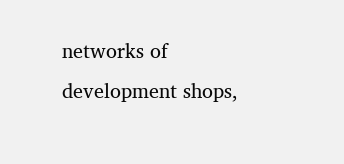networks of development shops,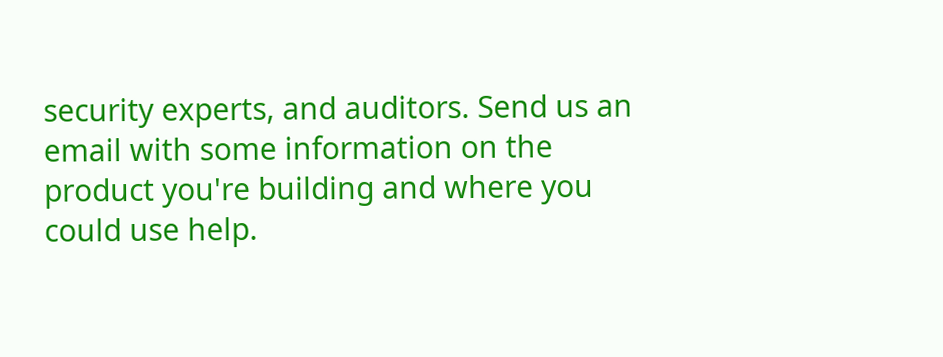security experts, and auditors. Send us an email with some information on the product you're building and where you could use help.